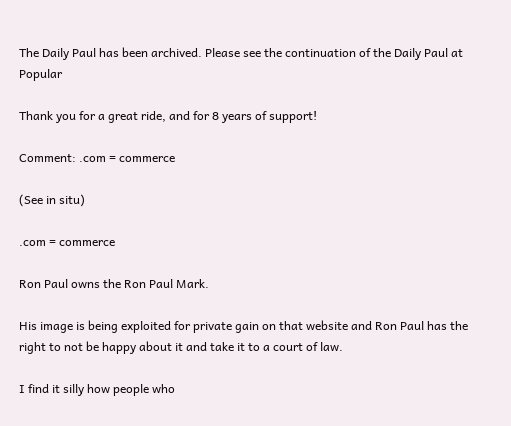The Daily Paul has been archived. Please see the continuation of the Daily Paul at Popular

Thank you for a great ride, and for 8 years of support!

Comment: .com = commerce

(See in situ)

.com = commerce

Ron Paul owns the Ron Paul Mark.

His image is being exploited for private gain on that website and Ron Paul has the right to not be happy about it and take it to a court of law.

I find it silly how people who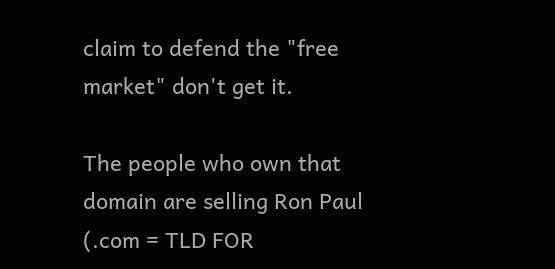claim to defend the "free market" don't get it.

The people who own that domain are selling Ron Paul (.com = TLD FOR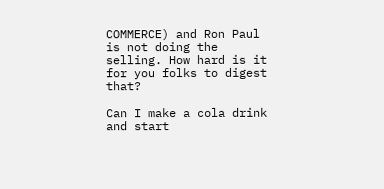COMMERCE) and Ron Paul is not doing the selling. How hard is it for you folks to digest that?

Can I make a cola drink and start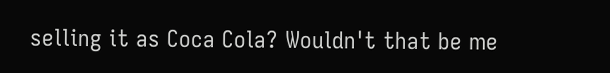selling it as Coca Cola? Wouldn't that be me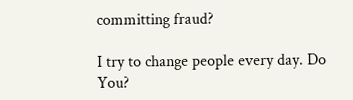committing fraud?

I try to change people every day. Do You?